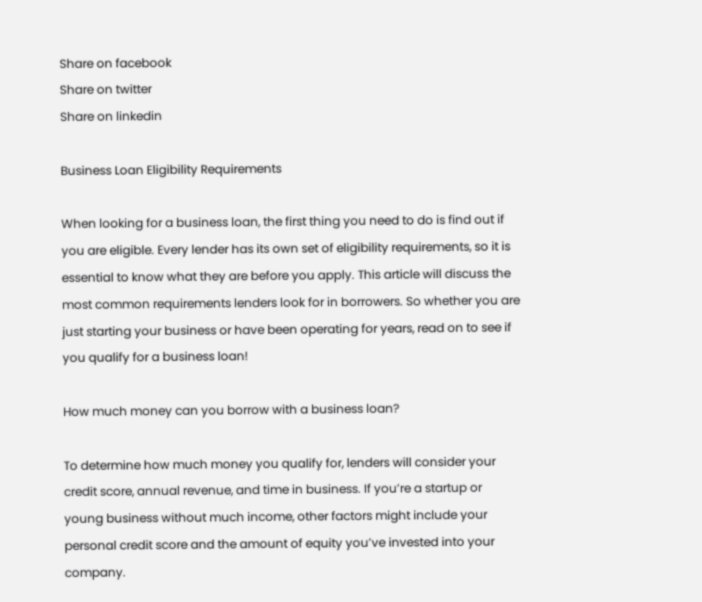Share on facebook
Share on twitter
Share on linkedin

Business Loan Eligibility Requirements

When looking for a business loan, the first thing you need to do is find out if you are eligible. Every lender has its own set of eligibility requirements, so it is essential to know what they are before you apply. This article will discuss the most common requirements lenders look for in borrowers. So whether you are just starting your business or have been operating for years, read on to see if you qualify for a business loan!

How much money can you borrow with a business loan?

To determine how much money you qualify for, lenders will consider your credit score, annual revenue, and time in business. If you’re a startup or young business without much income, other factors might include your personal credit score and the amount of equity you’ve invested into your company.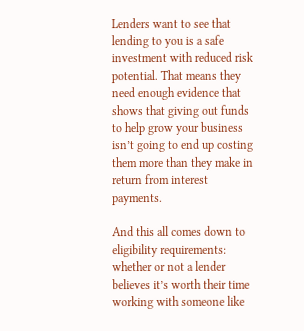Lenders want to see that lending to you is a safe investment with reduced risk potential. That means they need enough evidence that shows that giving out funds to help grow your business isn’t going to end up costing them more than they make in return from interest payments.

And this all comes down to eligibility requirements: whether or not a lender believes it’s worth their time working with someone like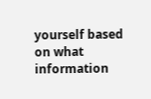yourself based on what information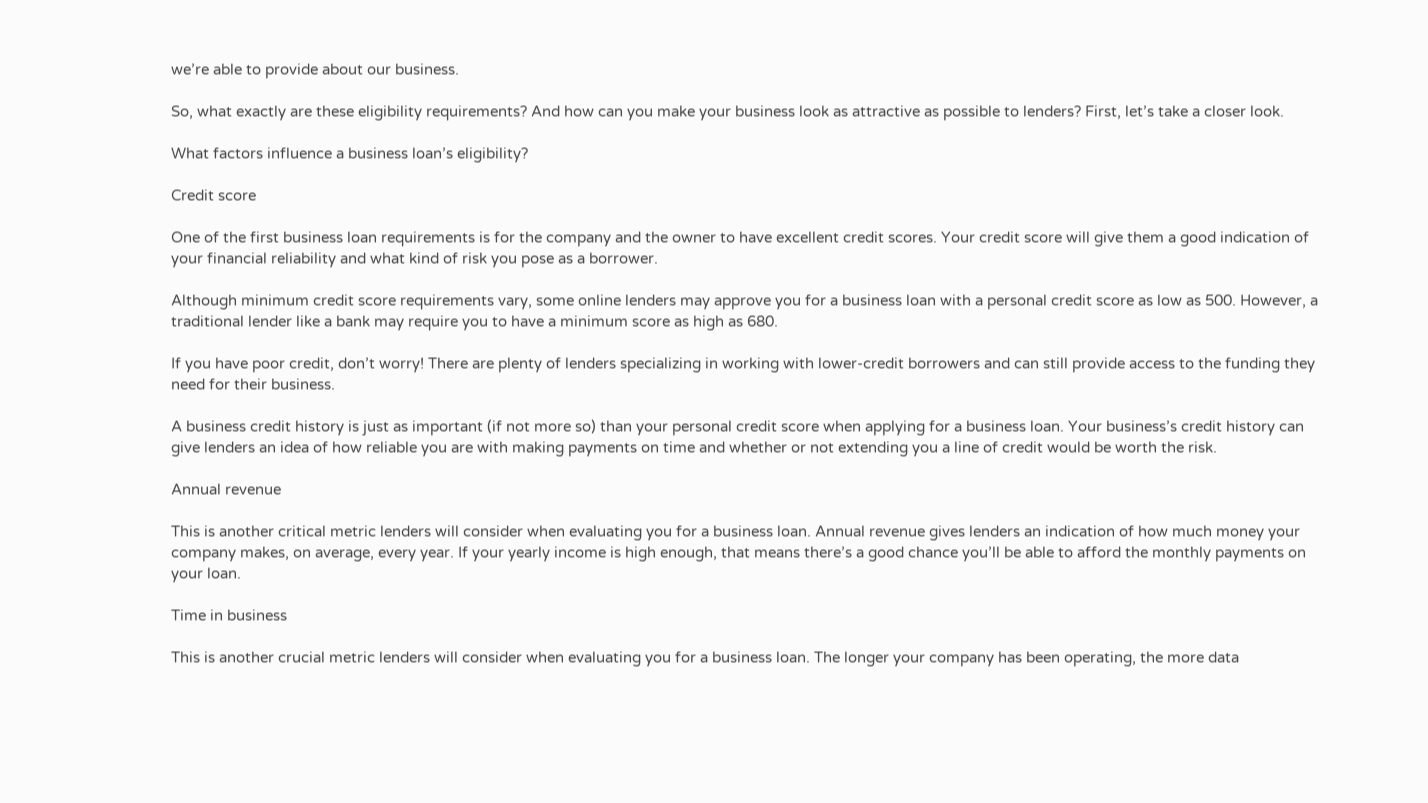we’re able to provide about our business.

So, what exactly are these eligibility requirements? And how can you make your business look as attractive as possible to lenders? First, let’s take a closer look.

What factors influence a business loan’s eligibility?

Credit score

One of the first business loan requirements is for the company and the owner to have excellent credit scores. Your credit score will give them a good indication of your financial reliability and what kind of risk you pose as a borrower.

Although minimum credit score requirements vary, some online lenders may approve you for a business loan with a personal credit score as low as 500. However, a traditional lender like a bank may require you to have a minimum score as high as 680.

If you have poor credit, don’t worry! There are plenty of lenders specializing in working with lower-credit borrowers and can still provide access to the funding they need for their business.

A business credit history is just as important (if not more so) than your personal credit score when applying for a business loan. Your business’s credit history can give lenders an idea of how reliable you are with making payments on time and whether or not extending you a line of credit would be worth the risk.

Annual revenue

This is another critical metric lenders will consider when evaluating you for a business loan. Annual revenue gives lenders an indication of how much money your company makes, on average, every year. If your yearly income is high enough, that means there’s a good chance you’ll be able to afford the monthly payments on your loan.

Time in business

This is another crucial metric lenders will consider when evaluating you for a business loan. The longer your company has been operating, the more data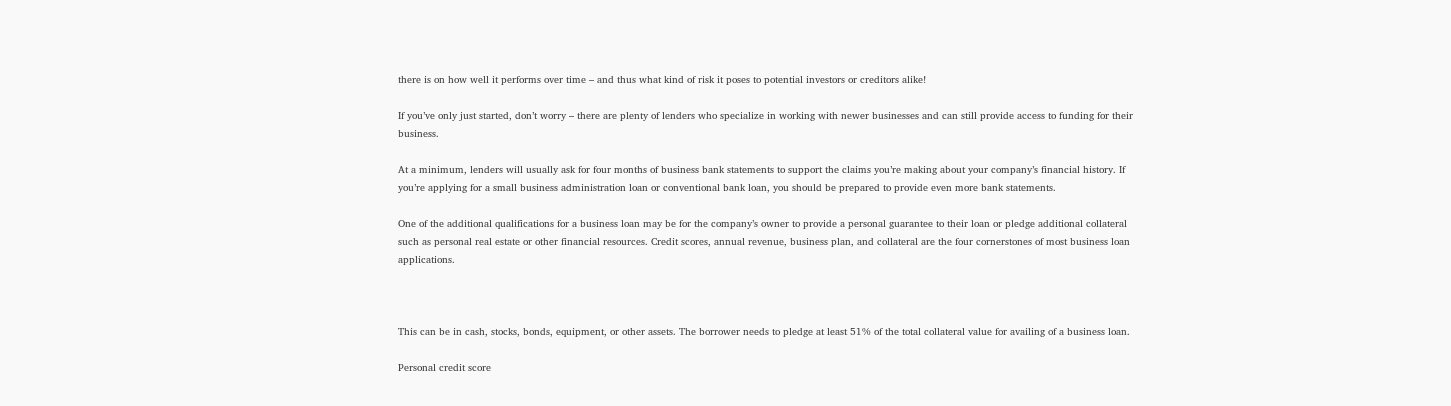there is on how well it performs over time – and thus what kind of risk it poses to potential investors or creditors alike!

If you’ve only just started, don’t worry – there are plenty of lenders who specialize in working with newer businesses and can still provide access to funding for their business.

At a minimum, lenders will usually ask for four months of business bank statements to support the claims you’re making about your company’s financial history. If you’re applying for a small business administration loan or conventional bank loan, you should be prepared to provide even more bank statements.

One of the additional qualifications for a business loan may be for the company’s owner to provide a personal guarantee to their loan or pledge additional collateral such as personal real estate or other financial resources. Credit scores, annual revenue, business plan, and collateral are the four cornerstones of most business loan applications.



This can be in cash, stocks, bonds, equipment, or other assets. The borrower needs to pledge at least 51% of the total collateral value for availing of a business loan.

Personal credit score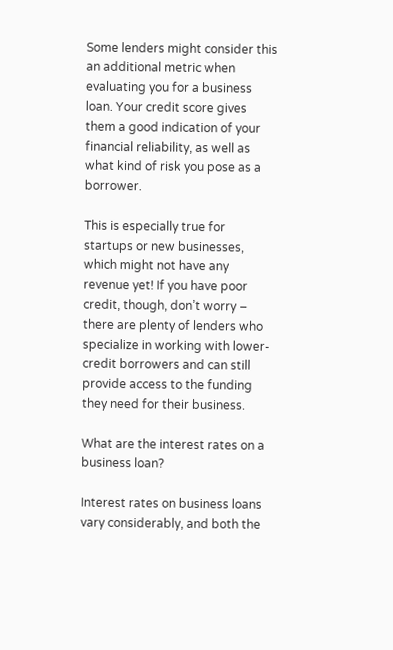Some lenders might consider this an additional metric when evaluating you for a business loan. Your credit score gives them a good indication of your financial reliability, as well as what kind of risk you pose as a borrower.

This is especially true for startups or new businesses, which might not have any revenue yet! If you have poor credit, though, don’t worry – there are plenty of lenders who specialize in working with lower-credit borrowers and can still provide access to the funding they need for their business.

What are the interest rates on a business loan?

Interest rates on business loans vary considerably, and both the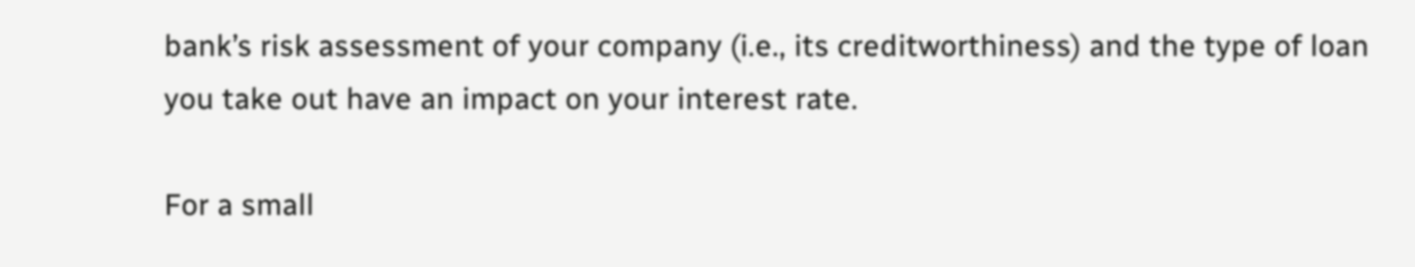bank’s risk assessment of your company (i.e., its creditworthiness) and the type of loan you take out have an impact on your interest rate.

For a small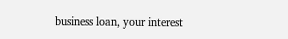business loan, your interest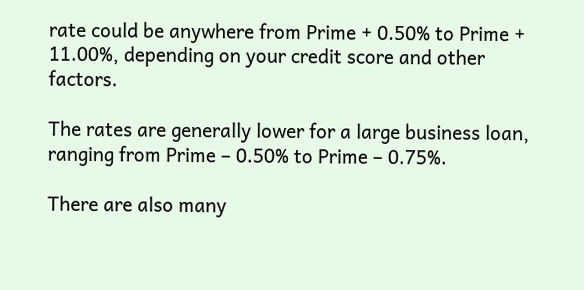rate could be anywhere from Prime + 0.50% to Prime + 11.00%, depending on your credit score and other factors.

The rates are generally lower for a large business loan, ranging from Prime – 0.50% to Prime – 0.75%.

There are also many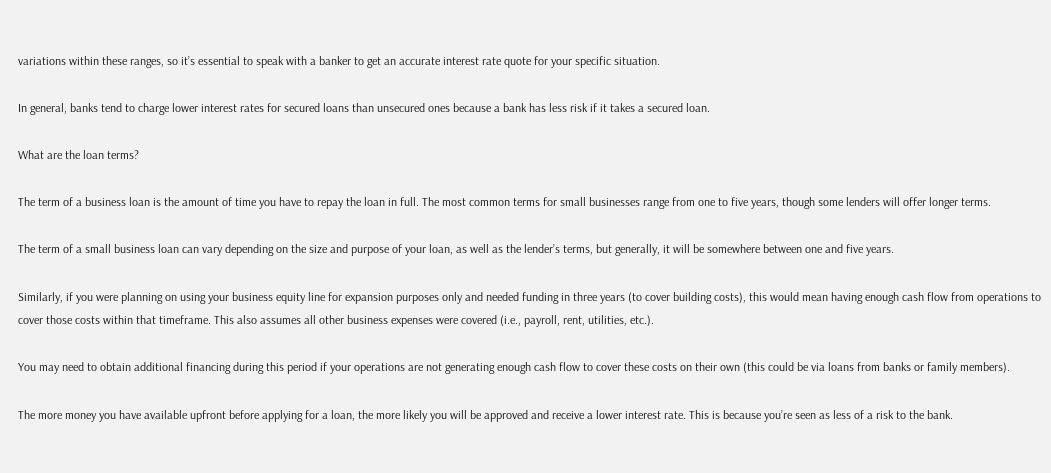variations within these ranges, so it’s essential to speak with a banker to get an accurate interest rate quote for your specific situation.

In general, banks tend to charge lower interest rates for secured loans than unsecured ones because a bank has less risk if it takes a secured loan.

What are the loan terms?

The term of a business loan is the amount of time you have to repay the loan in full. The most common terms for small businesses range from one to five years, though some lenders will offer longer terms.

The term of a small business loan can vary depending on the size and purpose of your loan, as well as the lender’s terms, but generally, it will be somewhere between one and five years.

Similarly, if you were planning on using your business equity line for expansion purposes only and needed funding in three years (to cover building costs), this would mean having enough cash flow from operations to cover those costs within that timeframe. This also assumes all other business expenses were covered (i.e., payroll, rent, utilities, etc.).

You may need to obtain additional financing during this period if your operations are not generating enough cash flow to cover these costs on their own (this could be via loans from banks or family members).

The more money you have available upfront before applying for a loan, the more likely you will be approved and receive a lower interest rate. This is because you’re seen as less of a risk to the bank.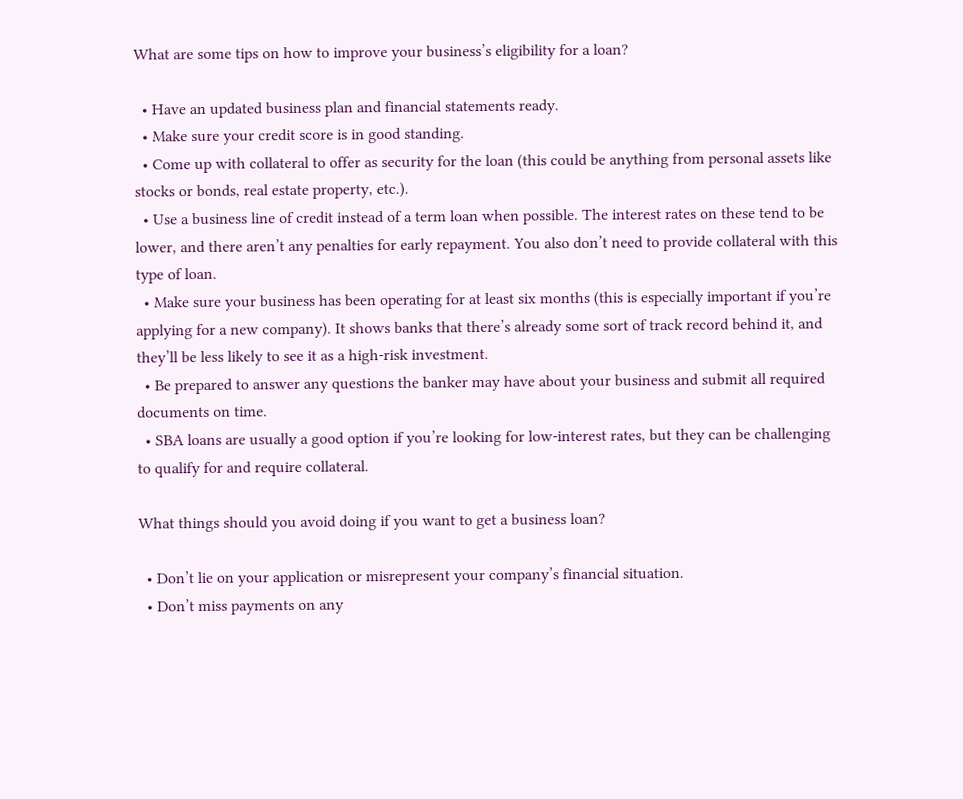What are some tips on how to improve your business’s eligibility for a loan?

  • Have an updated business plan and financial statements ready.
  • Make sure your credit score is in good standing.
  • Come up with collateral to offer as security for the loan (this could be anything from personal assets like stocks or bonds, real estate property, etc.).
  • Use a business line of credit instead of a term loan when possible. The interest rates on these tend to be lower, and there aren’t any penalties for early repayment. You also don’t need to provide collateral with this type of loan.
  • Make sure your business has been operating for at least six months (this is especially important if you’re applying for a new company). It shows banks that there’s already some sort of track record behind it, and they’ll be less likely to see it as a high-risk investment.
  • Be prepared to answer any questions the banker may have about your business and submit all required documents on time.
  • SBA loans are usually a good option if you’re looking for low-interest rates, but they can be challenging to qualify for and require collateral.

What things should you avoid doing if you want to get a business loan?

  • Don’t lie on your application or misrepresent your company’s financial situation.
  • Don’t miss payments on any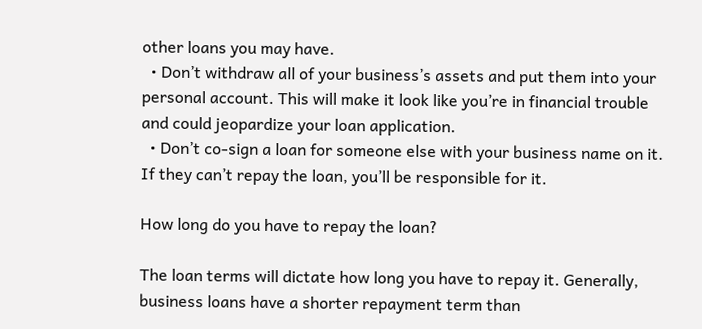other loans you may have.
  • Don’t withdraw all of your business’s assets and put them into your personal account. This will make it look like you’re in financial trouble and could jeopardize your loan application.
  • Don’t co-sign a loan for someone else with your business name on it. If they can’t repay the loan, you’ll be responsible for it.

How long do you have to repay the loan?

The loan terms will dictate how long you have to repay it. Generally, business loans have a shorter repayment term than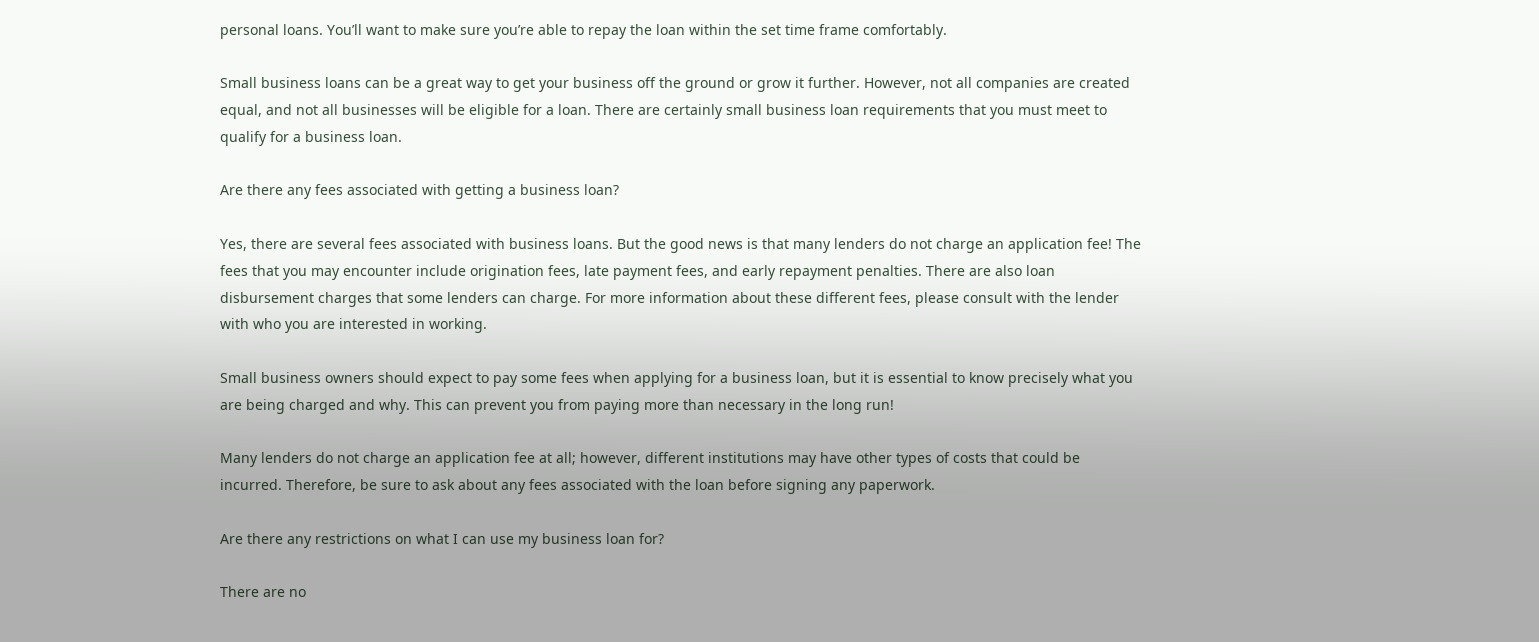personal loans. You’ll want to make sure you’re able to repay the loan within the set time frame comfortably.

Small business loans can be a great way to get your business off the ground or grow it further. However, not all companies are created equal, and not all businesses will be eligible for a loan. There are certainly small business loan requirements that you must meet to qualify for a business loan.

Are there any fees associated with getting a business loan?

Yes, there are several fees associated with business loans. But the good news is that many lenders do not charge an application fee! The fees that you may encounter include origination fees, late payment fees, and early repayment penalties. There are also loan disbursement charges that some lenders can charge. For more information about these different fees, please consult with the lender with who you are interested in working.

Small business owners should expect to pay some fees when applying for a business loan, but it is essential to know precisely what you are being charged and why. This can prevent you from paying more than necessary in the long run!

Many lenders do not charge an application fee at all; however, different institutions may have other types of costs that could be incurred. Therefore, be sure to ask about any fees associated with the loan before signing any paperwork.

Are there any restrictions on what I can use my business loan for?

There are no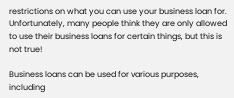restrictions on what you can use your business loan for. Unfortunately, many people think they are only allowed to use their business loans for certain things, but this is not true!

Business loans can be used for various purposes, including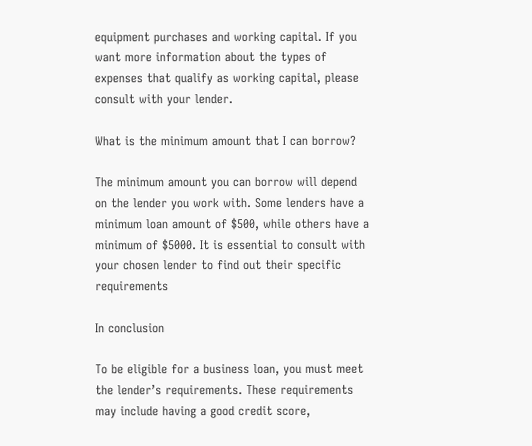equipment purchases and working capital. If you want more information about the types of expenses that qualify as working capital, please consult with your lender.

What is the minimum amount that I can borrow?

The minimum amount you can borrow will depend on the lender you work with. Some lenders have a minimum loan amount of $500, while others have a minimum of $5000. It is essential to consult with your chosen lender to find out their specific requirements

In conclusion

To be eligible for a business loan, you must meet the lender’s requirements. These requirements may include having a good credit score,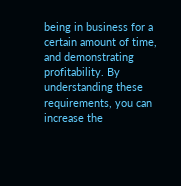being in business for a certain amount of time, and demonstrating profitability. By understanding these requirements, you can increase the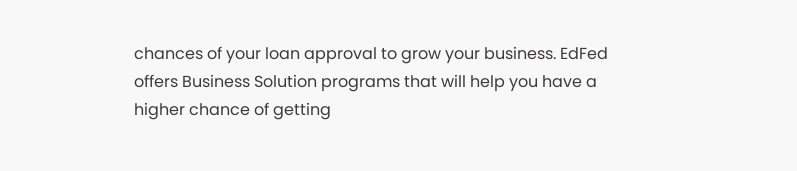chances of your loan approval to grow your business. EdFed offers Business Solution programs that will help you have a higher chance of getting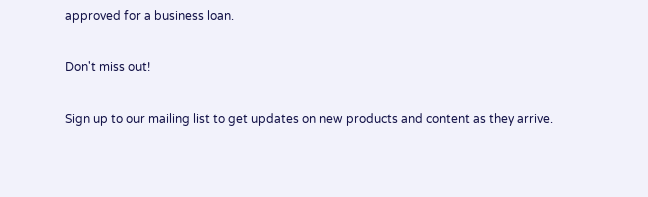approved for a business loan.

Don't miss out!

Sign up to our mailing list to get updates on new products and content as they arrive.